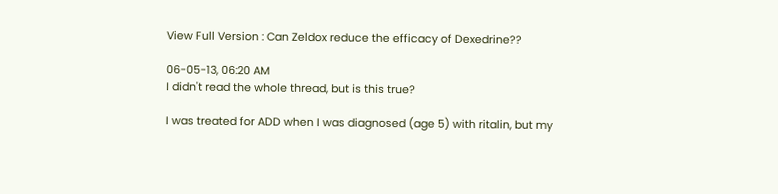View Full Version : Can Zeldox reduce the efficacy of Dexedrine??

06-05-13, 06:20 AM
I didn't read the whole thread, but is this true?

I was treated for ADD when I was diagnosed (age 5) with ritalin, but my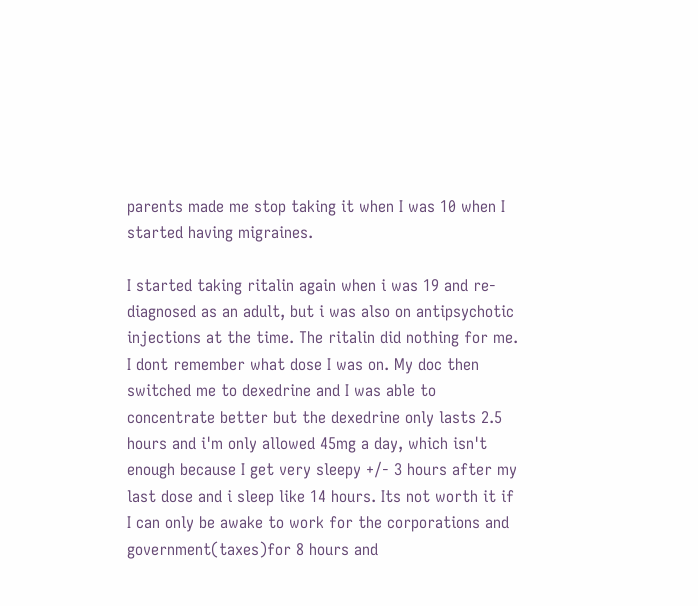parents made me stop taking it when I was 10 when I started having migraines.

I started taking ritalin again when i was 19 and re-diagnosed as an adult, but i was also on antipsychotic injections at the time. The ritalin did nothing for me. I dont remember what dose I was on. My doc then switched me to dexedrine and I was able to concentrate better but the dexedrine only lasts 2.5 hours and i'm only allowed 45mg a day, which isn't enough because I get very sleepy +/- 3 hours after my last dose and i sleep like 14 hours. Its not worth it if I can only be awake to work for the corporations and government(taxes)for 8 hours and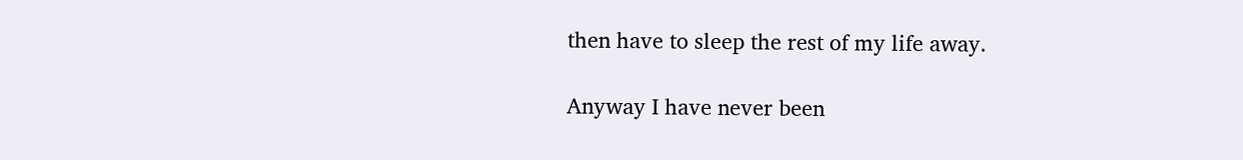then have to sleep the rest of my life away.

Anyway I have never been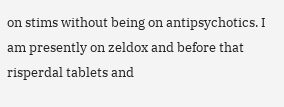on stims without being on antipsychotics. I am presently on zeldox and before that risperdal tablets and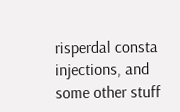risperdal consta injections, and some other stuff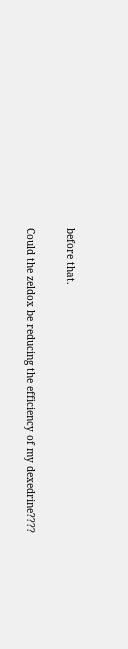before that.

Could the zeldox be reducing the efficiency of my dexedrine????